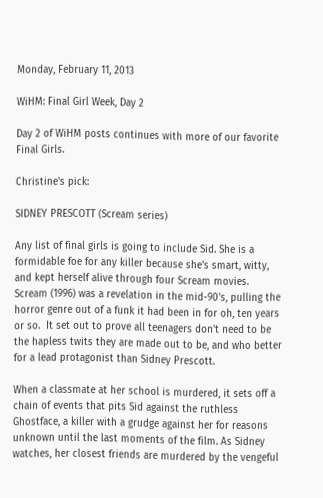Monday, February 11, 2013

WiHM: Final Girl Week, Day 2

Day 2 of WiHM posts continues with more of our favorite Final Girls.

Christine's pick:

SIDNEY PRESCOTT (Scream series)

Any list of final girls is going to include Sid. She is a formidable foe for any killer because she's smart, witty, and kept herself alive through four Scream movies.  Scream (1996) was a revelation in the mid-90's, pulling the horror genre out of a funk it had been in for oh, ten years or so.  It set out to prove all teenagers don't need to be the hapless twits they are made out to be, and who better for a lead protagonist than Sidney Prescott.

When a classmate at her school is murdered, it sets off a chain of events that pits Sid against the ruthless Ghostface, a killer with a grudge against her for reasons unknown until the last moments of the film. As Sidney watches, her closest friends are murdered by the vengeful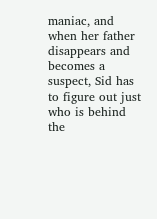maniac, and when her father disappears and becomes a suspect, Sid has to figure out just who is behind the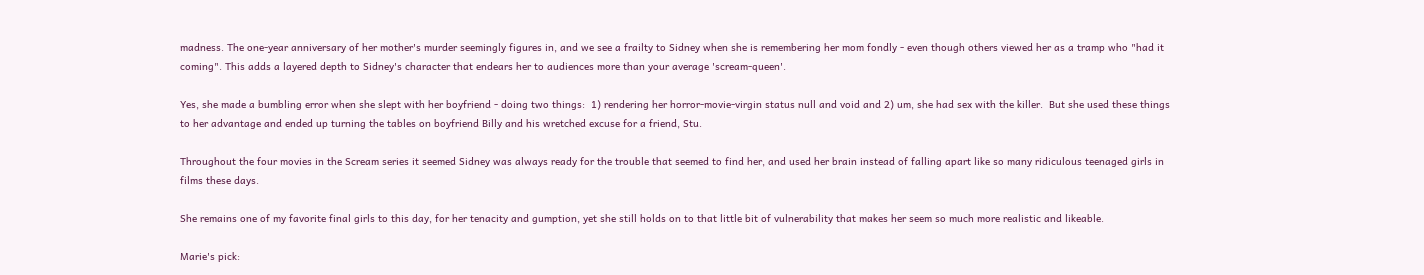madness. The one-year anniversary of her mother's murder seemingly figures in, and we see a frailty to Sidney when she is remembering her mom fondly - even though others viewed her as a tramp who "had it coming". This adds a layered depth to Sidney's character that endears her to audiences more than your average 'scream-queen'.

Yes, she made a bumbling error when she slept with her boyfriend - doing two things:  1) rendering her horror-movie-virgin status null and void and 2) um, she had sex with the killer.  But she used these things to her advantage and ended up turning the tables on boyfriend Billy and his wretched excuse for a friend, Stu.

Throughout the four movies in the Scream series it seemed Sidney was always ready for the trouble that seemed to find her, and used her brain instead of falling apart like so many ridiculous teenaged girls in films these days.

She remains one of my favorite final girls to this day, for her tenacity and gumption, yet she still holds on to that little bit of vulnerability that makes her seem so much more realistic and likeable.

Marie's pick: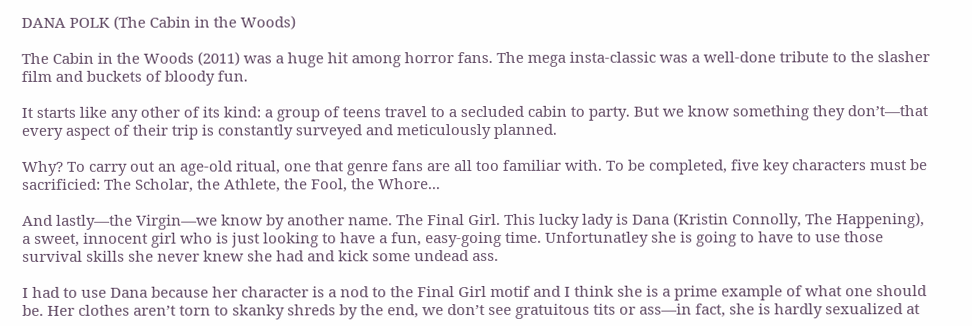DANA POLK (The Cabin in the Woods)

The Cabin in the Woods (2011) was a huge hit among horror fans. The mega insta-classic was a well-done tribute to the slasher film and buckets of bloody fun.

It starts like any other of its kind: a group of teens travel to a secluded cabin to party. But we know something they don’t—that every aspect of their trip is constantly surveyed and meticulously planned.

Why? To carry out an age-old ritual, one that genre fans are all too familiar with. To be completed, five key characters must be sacrificied: The Scholar, the Athlete, the Fool, the Whore...

And lastly—the Virgin—we know by another name. The Final Girl. This lucky lady is Dana (Kristin Connolly, The Happening), a sweet, innocent girl who is just looking to have a fun, easy-going time. Unfortunatley she is going to have to use those survival skills she never knew she had and kick some undead ass.

I had to use Dana because her character is a nod to the Final Girl motif and I think she is a prime example of what one should be. Her clothes aren’t torn to skanky shreds by the end, we don’t see gratuitous tits or ass—in fact, she is hardly sexualized at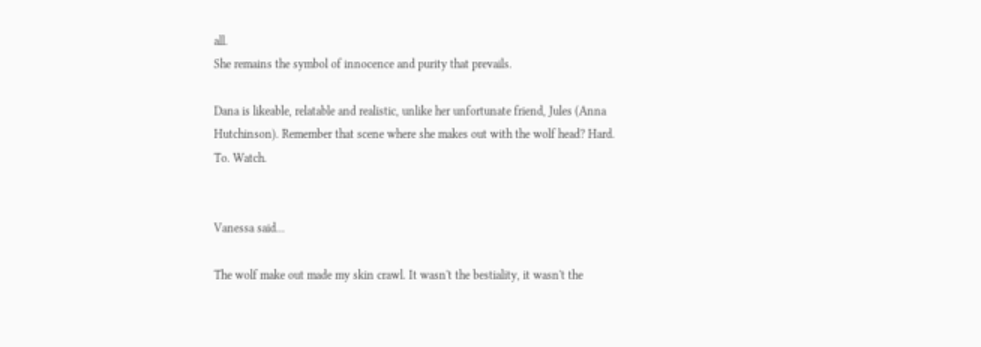all.
She remains the symbol of innocence and purity that prevails.

Dana is likeable, relatable and realistic, unlike her unfortunate friend, Jules (Anna Hutchinson). Remember that scene where she makes out with the wolf head? Hard. To. Watch.


Vanessa said...

The wolf make out made my skin crawl. It wasn't the bestiality, it wasn't the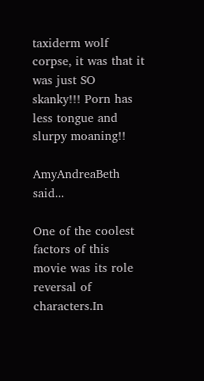taxiderm wolf corpse, it was that it was just SO skanky!!! Porn has less tongue and slurpy moaning!!

AmyAndreaBeth said...

One of the coolest factors of this movie was its role reversal of characters.In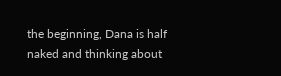the beginning, Dana is half naked and thinking about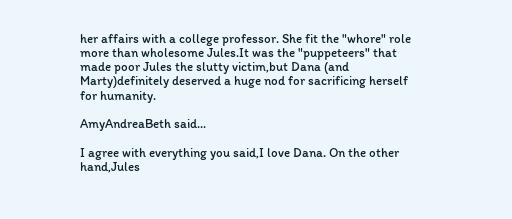her affairs with a college professor. She fit the "whore" role more than wholesome Jules.It was the "puppeteers" that made poor Jules the slutty victim,but Dana (and Marty)definitely deserved a huge nod for sacrificing herself for humanity.

AmyAndreaBeth said...

I agree with everything you said,I love Dana. On the other hand,Jules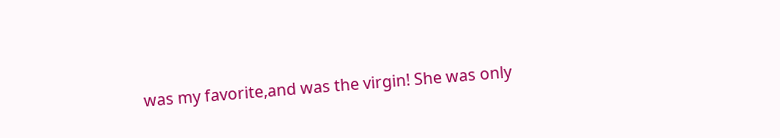was my favorite,and was the virgin! She was only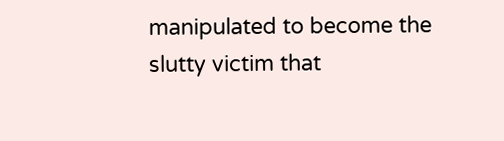manipulated to become the slutty victim that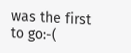was the first to go:-(